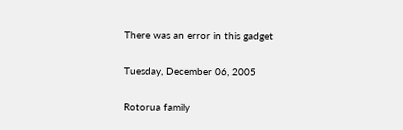There was an error in this gadget

Tuesday, December 06, 2005

Rotorua family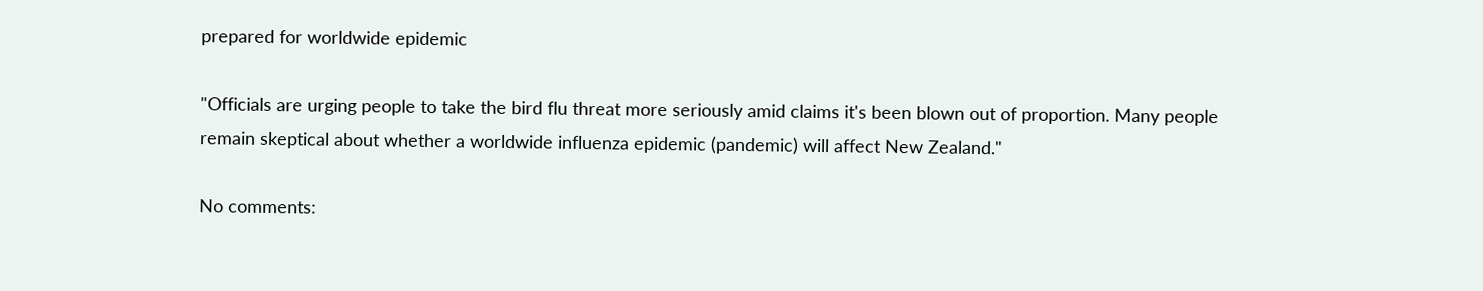prepared for worldwide epidemic

"Officials are urging people to take the bird flu threat more seriously amid claims it's been blown out of proportion. Many people remain skeptical about whether a worldwide influenza epidemic (pandemic) will affect New Zealand."

No comments: